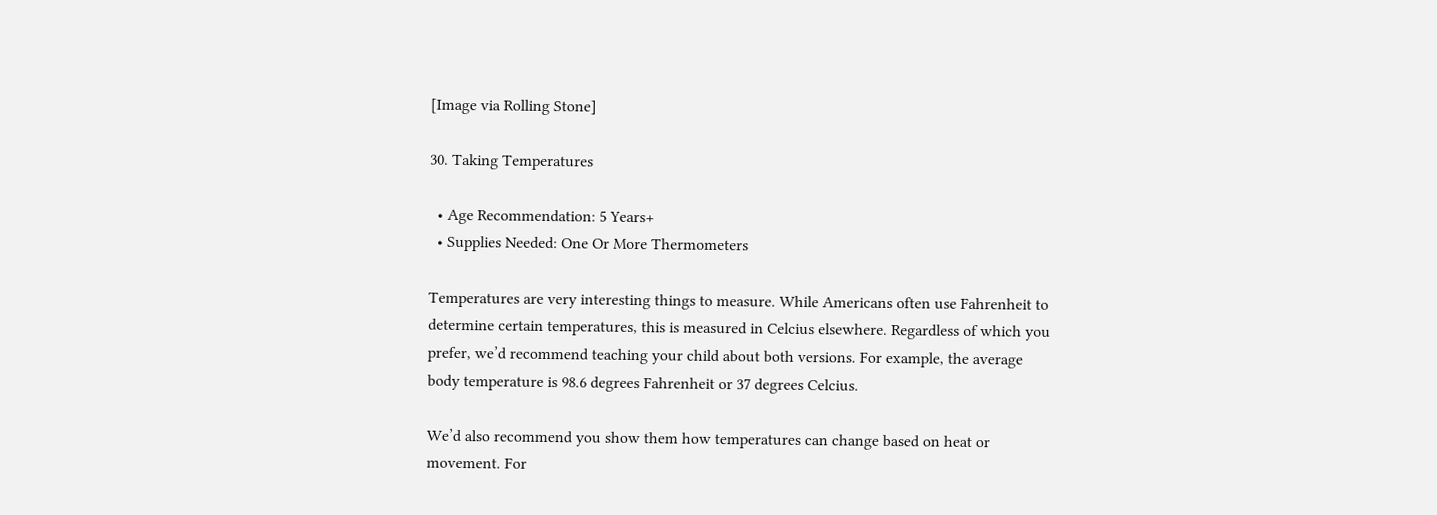[Image via Rolling Stone]

30. Taking Temperatures

  • Age Recommendation: 5 Years+
  • Supplies Needed: One Or More Thermometers

Temperatures are very interesting things to measure. While Americans often use Fahrenheit to determine certain temperatures, this is measured in Celcius elsewhere. Regardless of which you prefer, we’d recommend teaching your child about both versions. For example, the average body temperature is 98.6 degrees Fahrenheit or 37 degrees Celcius.

We’d also recommend you show them how temperatures can change based on heat or movement. For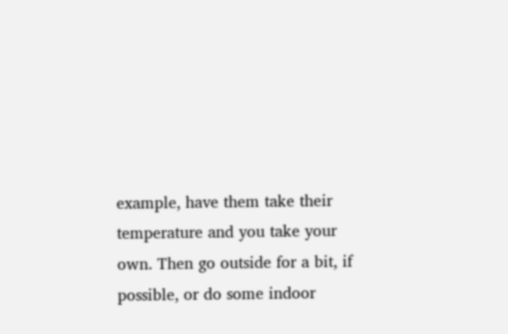example, have them take their temperature and you take your own. Then go outside for a bit, if possible, or do some indoor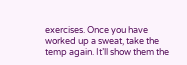exercises. Once you have worked up a sweat, take the temp again. It’ll show them the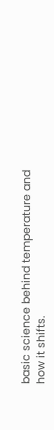basic science behind temperature and how it shifts.